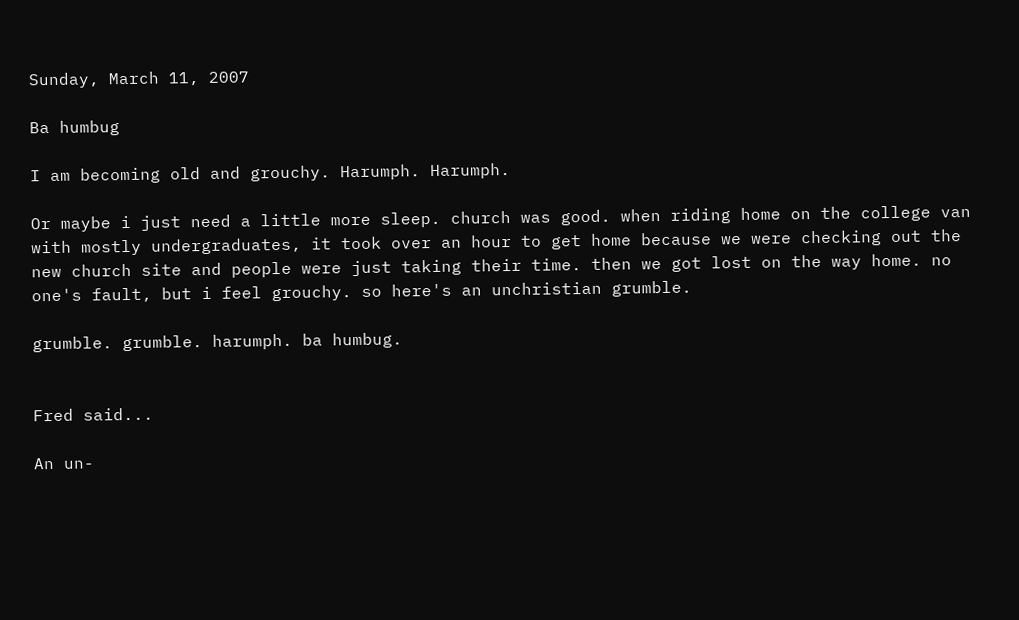Sunday, March 11, 2007

Ba humbug

I am becoming old and grouchy. Harumph. Harumph.

Or maybe i just need a little more sleep. church was good. when riding home on the college van with mostly undergraduates, it took over an hour to get home because we were checking out the new church site and people were just taking their time. then we got lost on the way home. no one's fault, but i feel grouchy. so here's an unchristian grumble.

grumble. grumble. harumph. ba humbug.


Fred said...

An un-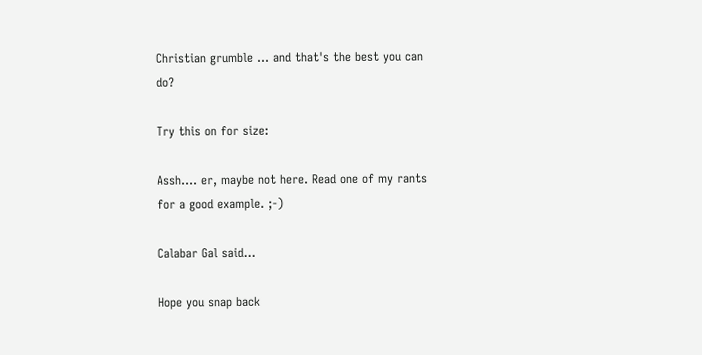Christian grumble ... and that's the best you can do?

Try this on for size:

Assh.... er, maybe not here. Read one of my rants for a good example. ;-)

Calabar Gal said...

Hope you snap back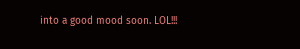into a good mood soon. LOL!!!